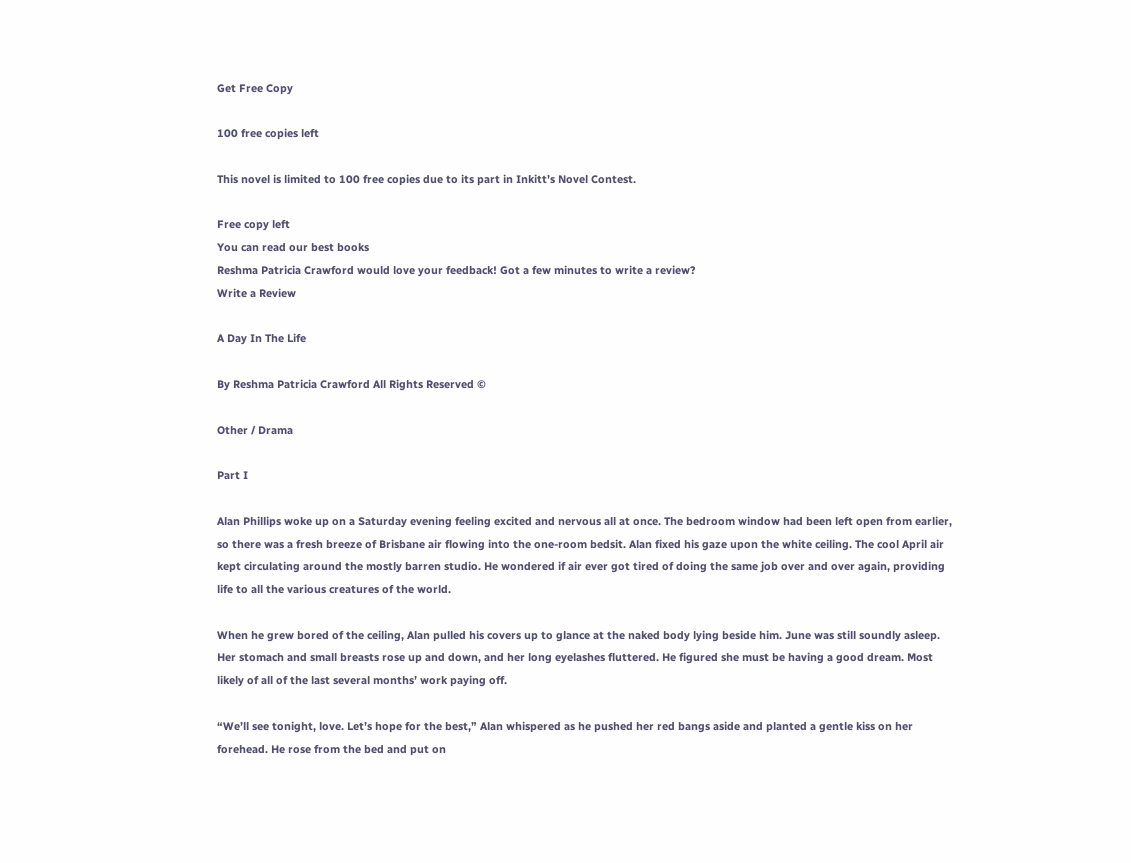Get Free Copy

100 free copies left

This novel is limited to 100 free copies due to its part in Inkitt’s Novel Contest.

Free copy left
You can read our best books
Reshma Patricia Crawford would love your feedback! Got a few minutes to write a review?
Write a Review

A Day In The Life

By Reshma Patricia Crawford All Rights Reserved ©

Other / Drama

Part I

Alan Phillips woke up on a Saturday evening feeling excited and nervous all at once. The bedroom window had been left open from earlier, so there was a fresh breeze of Brisbane air flowing into the one-room bedsit. Alan fixed his gaze upon the white ceiling. The cool April air kept circulating around the mostly barren studio. He wondered if air ever got tired of doing the same job over and over again, providing life to all the various creatures of the world.

When he grew bored of the ceiling, Alan pulled his covers up to glance at the naked body lying beside him. June was still soundly asleep. Her stomach and small breasts rose up and down, and her long eyelashes fluttered. He figured she must be having a good dream. Most likely of all of the last several months’ work paying off.

“We’ll see tonight, love. Let’s hope for the best,” Alan whispered as he pushed her red bangs aside and planted a gentle kiss on her forehead. He rose from the bed and put on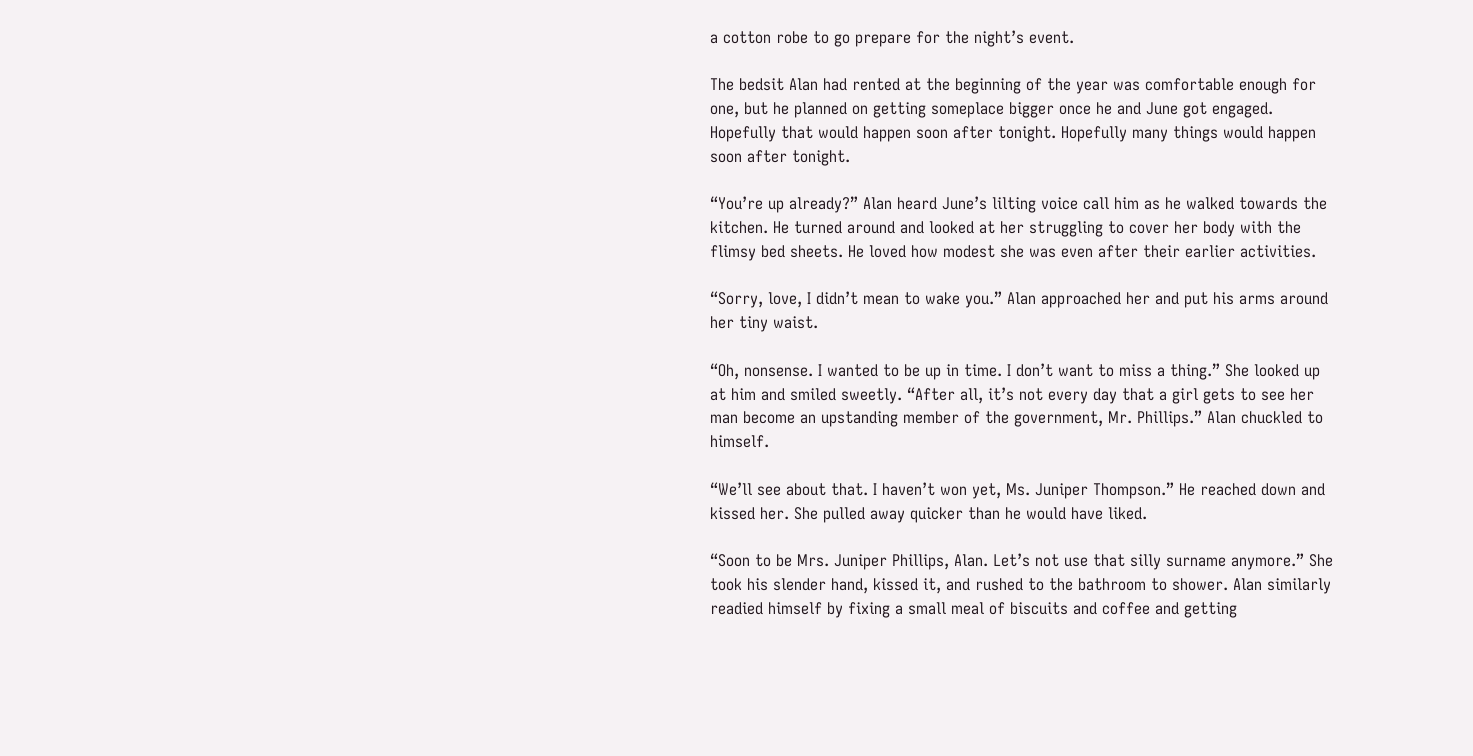a cotton robe to go prepare for the night’s event.

The bedsit Alan had rented at the beginning of the year was comfortable enough for one, but he planned on getting someplace bigger once he and June got engaged. Hopefully that would happen soon after tonight. Hopefully many things would happen soon after tonight.

“You’re up already?” Alan heard June’s lilting voice call him as he walked towards the kitchen. He turned around and looked at her struggling to cover her body with the flimsy bed sheets. He loved how modest she was even after their earlier activities.

“Sorry, love, I didn’t mean to wake you.” Alan approached her and put his arms around her tiny waist.

“Oh, nonsense. I wanted to be up in time. I don’t want to miss a thing.” She looked up at him and smiled sweetly. “After all, it’s not every day that a girl gets to see her man become an upstanding member of the government, Mr. Phillips.” Alan chuckled to himself.

“We’ll see about that. I haven’t won yet, Ms. Juniper Thompson.” He reached down and kissed her. She pulled away quicker than he would have liked.

“Soon to be Mrs. Juniper Phillips, Alan. Let’s not use that silly surname anymore.” She took his slender hand, kissed it, and rushed to the bathroom to shower. Alan similarly readied himself by fixing a small meal of biscuits and coffee and getting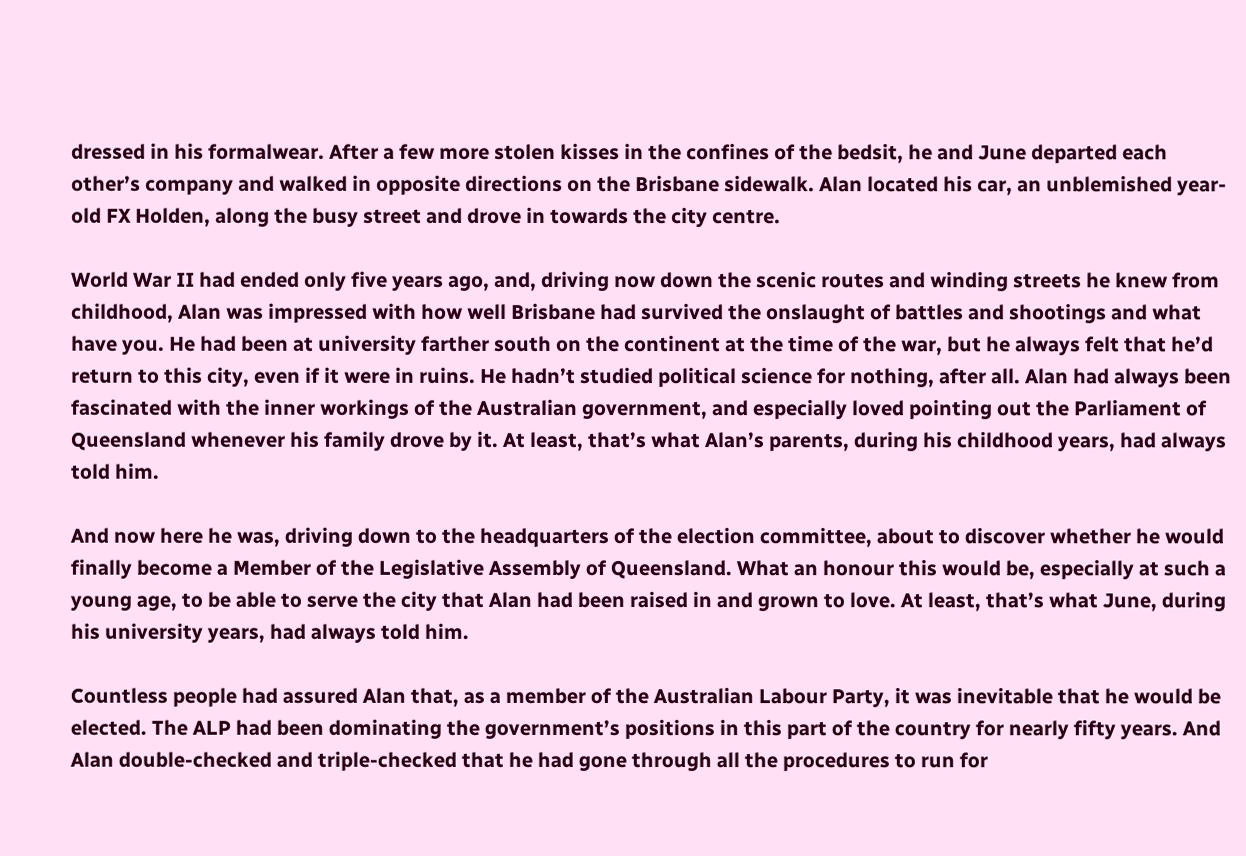dressed in his formalwear. After a few more stolen kisses in the confines of the bedsit, he and June departed each other’s company and walked in opposite directions on the Brisbane sidewalk. Alan located his car, an unblemished year-old FX Holden, along the busy street and drove in towards the city centre.

World War II had ended only five years ago, and, driving now down the scenic routes and winding streets he knew from childhood, Alan was impressed with how well Brisbane had survived the onslaught of battles and shootings and what have you. He had been at university farther south on the continent at the time of the war, but he always felt that he’d return to this city, even if it were in ruins. He hadn’t studied political science for nothing, after all. Alan had always been fascinated with the inner workings of the Australian government, and especially loved pointing out the Parliament of Queensland whenever his family drove by it. At least, that’s what Alan’s parents, during his childhood years, had always told him.

And now here he was, driving down to the headquarters of the election committee, about to discover whether he would finally become a Member of the Legislative Assembly of Queensland. What an honour this would be, especially at such a young age, to be able to serve the city that Alan had been raised in and grown to love. At least, that’s what June, during his university years, had always told him.

Countless people had assured Alan that, as a member of the Australian Labour Party, it was inevitable that he would be elected. The ALP had been dominating the government’s positions in this part of the country for nearly fifty years. And Alan double-checked and triple-checked that he had gone through all the procedures to run for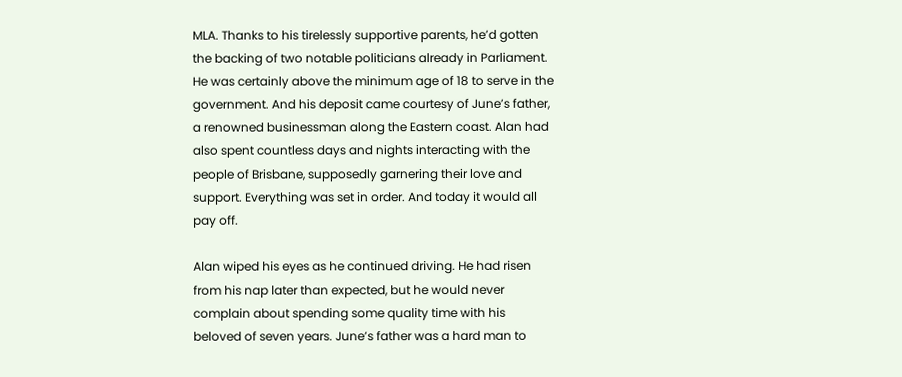MLA. Thanks to his tirelessly supportive parents, he’d gotten the backing of two notable politicians already in Parliament. He was certainly above the minimum age of 18 to serve in the government. And his deposit came courtesy of June’s father, a renowned businessman along the Eastern coast. Alan had also spent countless days and nights interacting with the people of Brisbane, supposedly garnering their love and support. Everything was set in order. And today it would all pay off.

Alan wiped his eyes as he continued driving. He had risen from his nap later than expected, but he would never complain about spending some quality time with his beloved of seven years. June’s father was a hard man to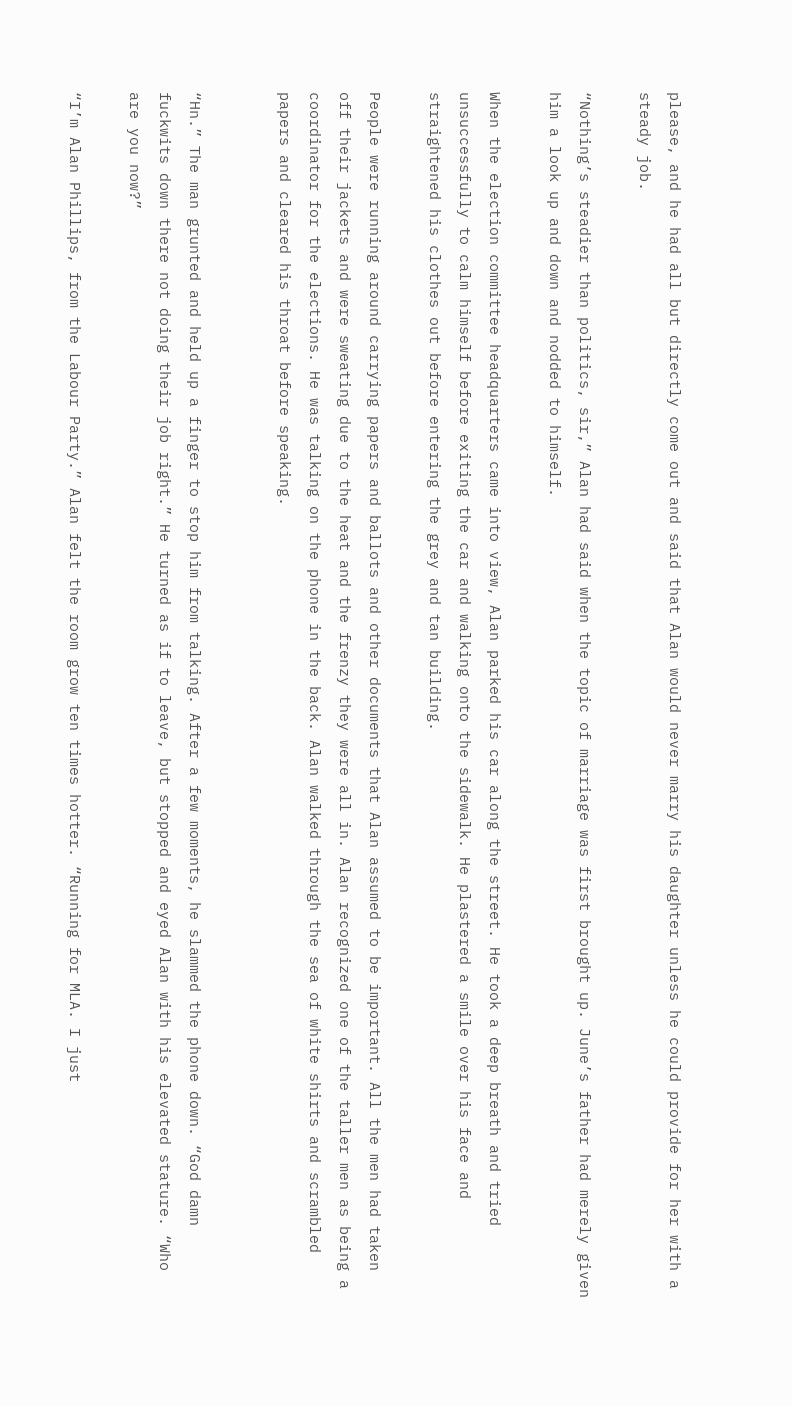please, and he had all but directly come out and said that Alan would never marry his daughter unless he could provide for her with a steady job.

“Nothing’s steadier than politics, sir,” Alan had said when the topic of marriage was first brought up. June’s father had merely given him a look up and down and nodded to himself.

When the election committee headquarters came into view, Alan parked his car along the street. He took a deep breath and tried unsuccessfully to calm himself before exiting the car and walking onto the sidewalk. He plastered a smile over his face and straightened his clothes out before entering the grey and tan building.

People were running around carrying papers and ballots and other documents that Alan assumed to be important. All the men had taken off their jackets and were sweating due to the heat and the frenzy they were all in. Alan recognized one of the taller men as being a coordinator for the elections. He was talking on the phone in the back. Alan walked through the sea of white shirts and scrambled papers and cleared his throat before speaking.


“Hn.” The man grunted and held up a finger to stop him from talking. After a few moments, he slammed the phone down. “God damn fuckwits down there not doing their job right.” He turned as if to leave, but stopped and eyed Alan with his elevated stature. “Who are you now?”

“I’m Alan Phillips, from the Labour Party.” Alan felt the room grow ten times hotter. “Running for MLA. I just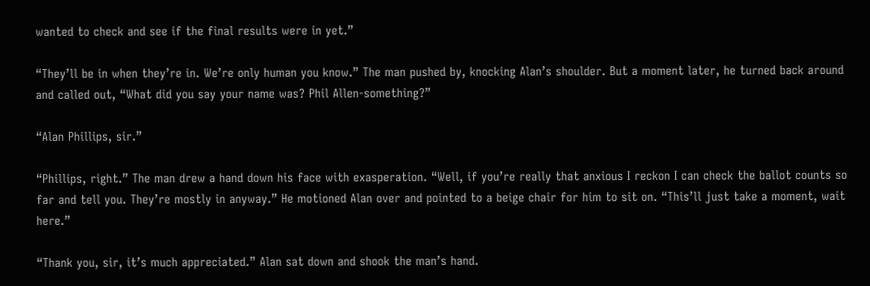wanted to check and see if the final results were in yet.”

“They’ll be in when they’re in. We’re only human you know.” The man pushed by, knocking Alan’s shoulder. But a moment later, he turned back around and called out, “What did you say your name was? Phil Allen-something?”

“Alan Phillips, sir.”

“Phillips, right.” The man drew a hand down his face with exasperation. “Well, if you’re really that anxious I reckon I can check the ballot counts so far and tell you. They’re mostly in anyway.” He motioned Alan over and pointed to a beige chair for him to sit on. “This’ll just take a moment, wait here.”

“Thank you, sir, it’s much appreciated.” Alan sat down and shook the man’s hand.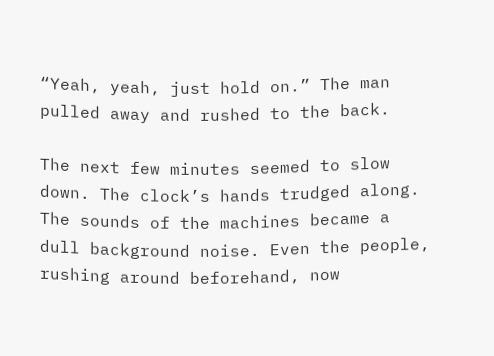“Yeah, yeah, just hold on.” The man pulled away and rushed to the back.

The next few minutes seemed to slow down. The clock’s hands trudged along. The sounds of the machines became a dull background noise. Even the people, rushing around beforehand, now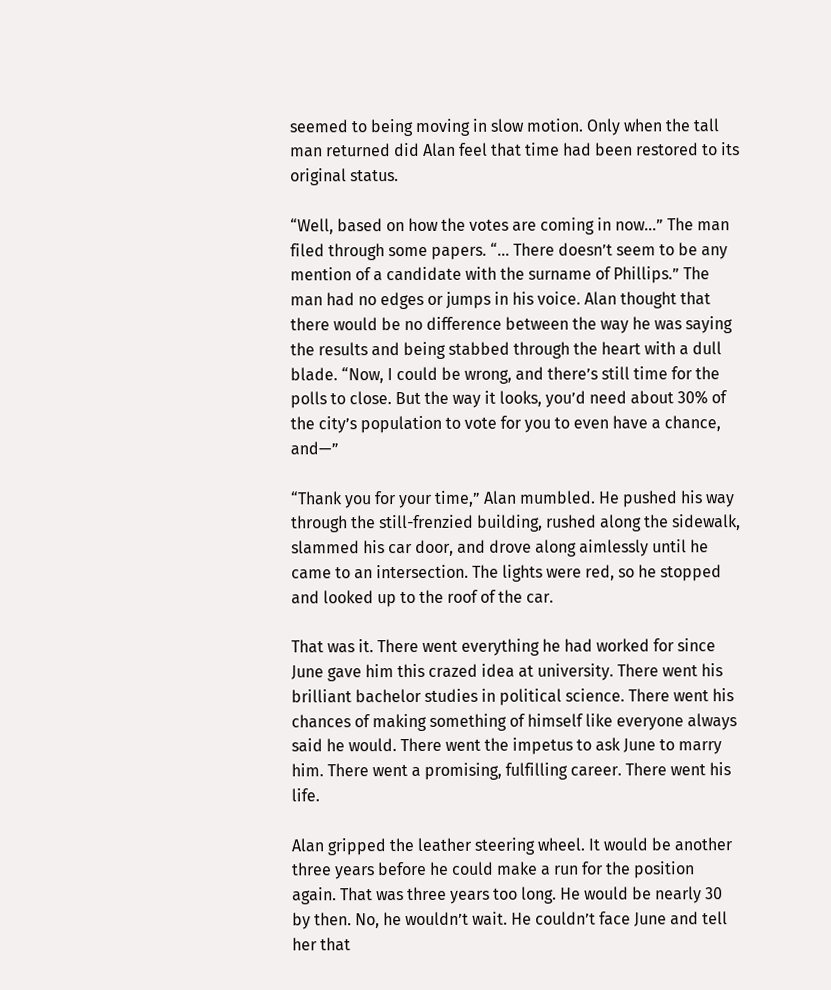seemed to being moving in slow motion. Only when the tall man returned did Alan feel that time had been restored to its original status.

“Well, based on how the votes are coming in now…” The man filed through some papers. “… There doesn’t seem to be any mention of a candidate with the surname of Phillips.” The man had no edges or jumps in his voice. Alan thought that there would be no difference between the way he was saying the results and being stabbed through the heart with a dull blade. “Now, I could be wrong, and there’s still time for the polls to close. But the way it looks, you’d need about 30% of the city’s population to vote for you to even have a chance, and—”

“Thank you for your time,” Alan mumbled. He pushed his way through the still-frenzied building, rushed along the sidewalk, slammed his car door, and drove along aimlessly until he came to an intersection. The lights were red, so he stopped and looked up to the roof of the car.

That was it. There went everything he had worked for since June gave him this crazed idea at university. There went his brilliant bachelor studies in political science. There went his chances of making something of himself like everyone always said he would. There went the impetus to ask June to marry him. There went a promising, fulfilling career. There went his life.

Alan gripped the leather steering wheel. It would be another three years before he could make a run for the position again. That was three years too long. He would be nearly 30 by then. No, he wouldn’t wait. He couldn’t face June and tell her that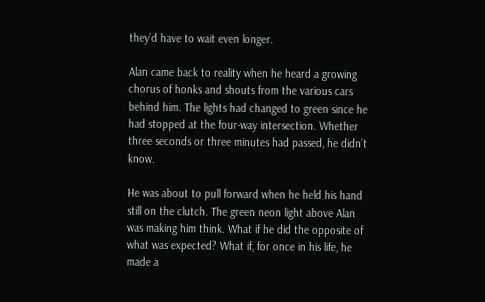they’d have to wait even longer.

Alan came back to reality when he heard a growing chorus of honks and shouts from the various cars behind him. The lights had changed to green since he had stopped at the four-way intersection. Whether three seconds or three minutes had passed, he didn’t know.

He was about to pull forward when he held his hand still on the clutch. The green neon light above Alan was making him think. What if he did the opposite of what was expected? What if, for once in his life, he made a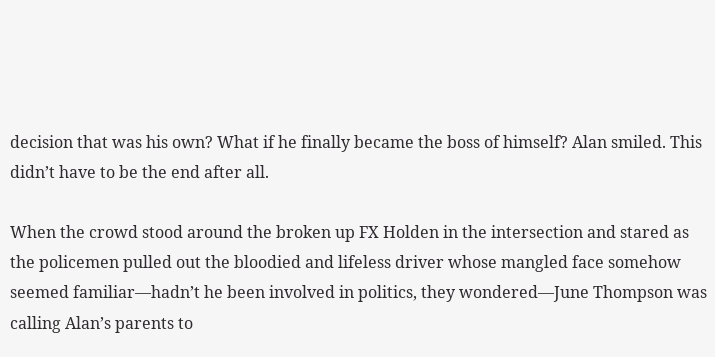decision that was his own? What if he finally became the boss of himself? Alan smiled. This didn’t have to be the end after all.

When the crowd stood around the broken up FX Holden in the intersection and stared as the policemen pulled out the bloodied and lifeless driver whose mangled face somehow seemed familiar—hadn’t he been involved in politics, they wondered—June Thompson was calling Alan’s parents to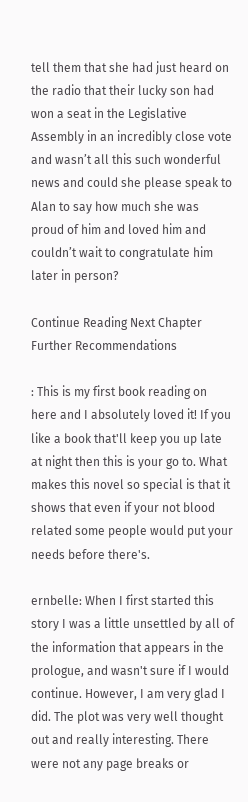tell them that she had just heard on the radio that their lucky son had won a seat in the Legislative Assembly in an incredibly close vote and wasn’t all this such wonderful news and could she please speak to Alan to say how much she was proud of him and loved him and couldn’t wait to congratulate him later in person?

Continue Reading Next Chapter
Further Recommendations

: This is my first book reading on here and I absolutely loved it! If you like a book that'll keep you up late at night then this is your go to. What makes this novel so special is that it shows that even if your not blood related some people would put your needs before there's.

ernbelle: When I first started this story I was a little unsettled by all of the information that appears in the prologue, and wasn't sure if I would continue. However, I am very glad I did. The plot was very well thought out and really interesting. There were not any page breaks or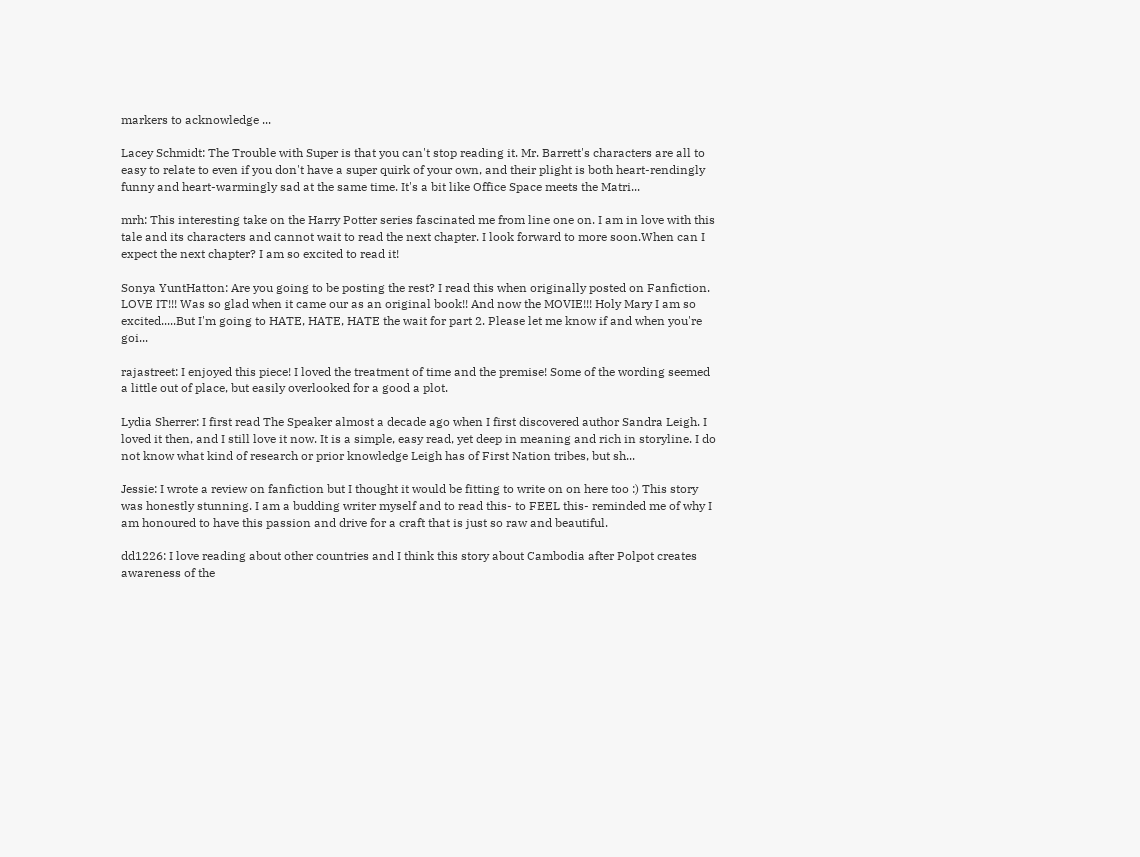markers to acknowledge ...

Lacey Schmidt: The Trouble with Super is that you can't stop reading it. Mr. Barrett's characters are all to easy to relate to even if you don't have a super quirk of your own, and their plight is both heart-rendingly funny and heart-warmingly sad at the same time. It's a bit like Office Space meets the Matri...

mrh: This interesting take on the Harry Potter series fascinated me from line one on. I am in love with this tale and its characters and cannot wait to read the next chapter. I look forward to more soon.When can I expect the next chapter? I am so excited to read it!

Sonya YuntHatton: Are you going to be posting the rest? I read this when originally posted on Fanfiction. LOVE IT!!! Was so glad when it came our as an original book!! And now the MOVIE!!! Holy Mary I am so excited.....But I'm going to HATE, HATE, HATE the wait for part 2. Please let me know if and when you're goi...

rajastreet: I enjoyed this piece! I loved the treatment of time and the premise! Some of the wording seemed a little out of place, but easily overlooked for a good a plot.

Lydia Sherrer: I first read The Speaker almost a decade ago when I first discovered author Sandra Leigh. I loved it then, and I still love it now. It is a simple, easy read, yet deep in meaning and rich in storyline. I do not know what kind of research or prior knowledge Leigh has of First Nation tribes, but sh...

Jessie: I wrote a review on fanfiction but I thought it would be fitting to write on on here too :) This story was honestly stunning. I am a budding writer myself and to read this- to FEEL this- reminded me of why I am honoured to have this passion and drive for a craft that is just so raw and beautiful.

dd1226: I love reading about other countries and I think this story about Cambodia after Polpot creates awareness of the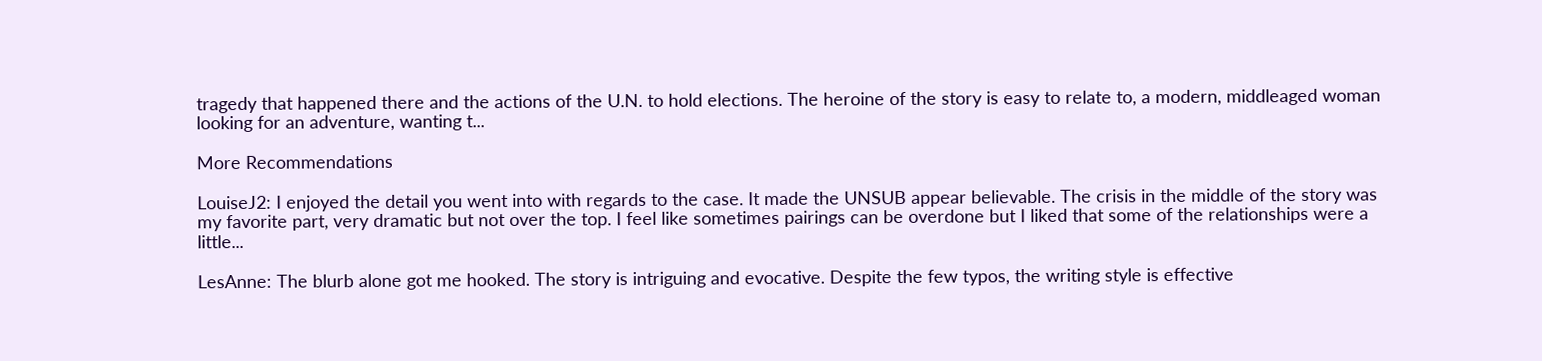tragedy that happened there and the actions of the U.N. to hold elections. The heroine of the story is easy to relate to, a modern, middleaged woman looking for an adventure, wanting t...

More Recommendations

LouiseJ2: I enjoyed the detail you went into with regards to the case. It made the UNSUB appear believable. The crisis in the middle of the story was my favorite part, very dramatic but not over the top. I feel like sometimes pairings can be overdone but I liked that some of the relationships were a little...

LesAnne: The blurb alone got me hooked. The story is intriguing and evocative. Despite the few typos, the writing style is effective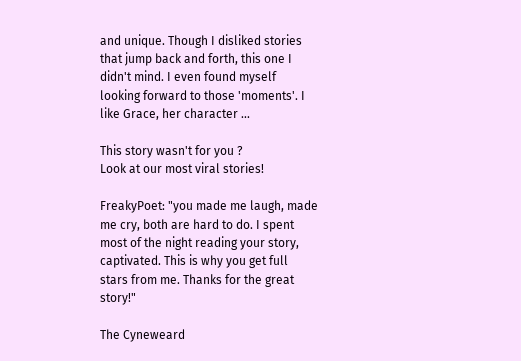and unique. Though I disliked stories that jump back and forth, this one I didn't mind. I even found myself looking forward to those 'moments'. I like Grace, her character ...

This story wasn't for you ?
Look at our most viral stories!

FreakyPoet: "you made me laugh, made me cry, both are hard to do. I spent most of the night reading your story, captivated. This is why you get full stars from me. Thanks for the great story!"

The Cyneweard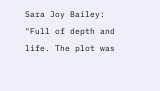Sara Joy Bailey: "Full of depth and life. The plot was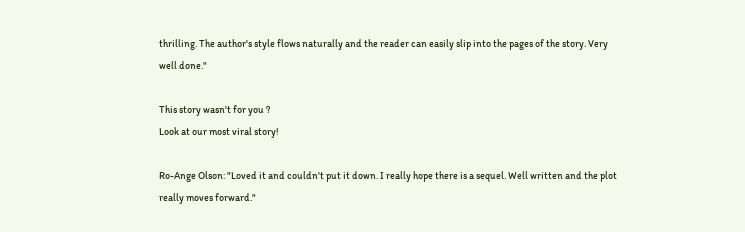thrilling. The author's style flows naturally and the reader can easily slip into the pages of the story. Very well done."

This story wasn't for you ?
Look at our most viral story!

Ro-Ange Olson: "Loved it and couldn't put it down. I really hope there is a sequel. Well written and the plot really moves forward."